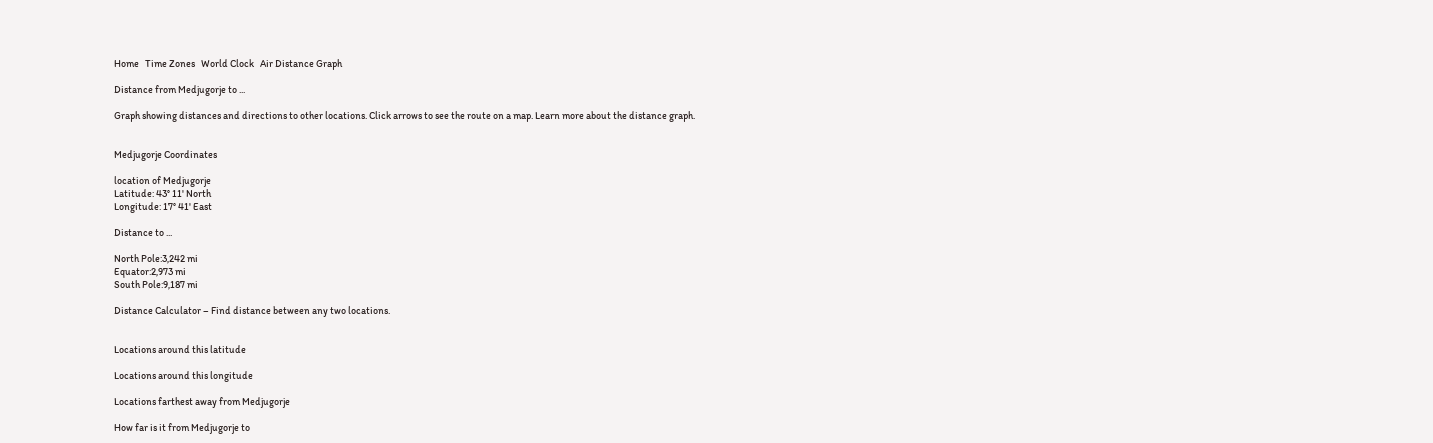Home   Time Zones   World Clock   Air Distance Graph

Distance from Medjugorje to ...

Graph showing distances and directions to other locations. Click arrows to see the route on a map. Learn more about the distance graph.


Medjugorje Coordinates

location of Medjugorje
Latitude: 43° 11' North
Longitude: 17° 41' East

Distance to ...

North Pole:3,242 mi
Equator:2,973 mi
South Pole:9,187 mi

Distance Calculator – Find distance between any two locations.


Locations around this latitude

Locations around this longitude

Locations farthest away from Medjugorje

How far is it from Medjugorje to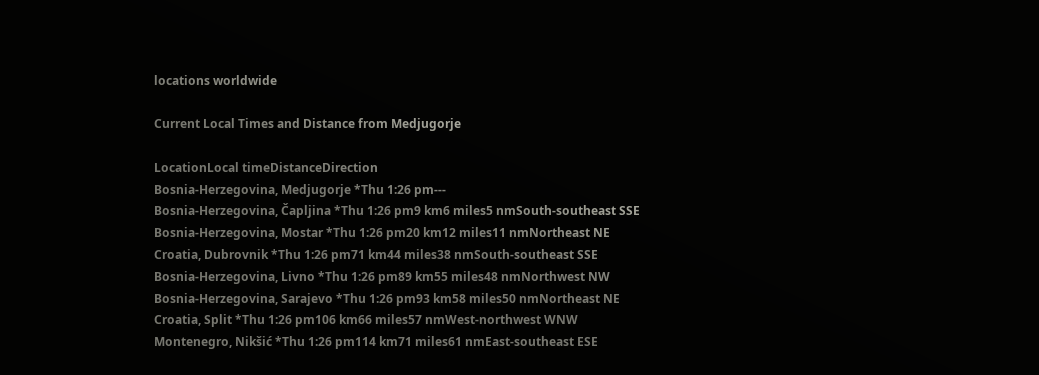locations worldwide

Current Local Times and Distance from Medjugorje

LocationLocal timeDistanceDirection
Bosnia-Herzegovina, Medjugorje *Thu 1:26 pm---
Bosnia-Herzegovina, Čapljina *Thu 1:26 pm9 km6 miles5 nmSouth-southeast SSE
Bosnia-Herzegovina, Mostar *Thu 1:26 pm20 km12 miles11 nmNortheast NE
Croatia, Dubrovnik *Thu 1:26 pm71 km44 miles38 nmSouth-southeast SSE
Bosnia-Herzegovina, Livno *Thu 1:26 pm89 km55 miles48 nmNorthwest NW
Bosnia-Herzegovina, Sarajevo *Thu 1:26 pm93 km58 miles50 nmNortheast NE
Croatia, Split *Thu 1:26 pm106 km66 miles57 nmWest-northwest WNW
Montenegro, Nikšić *Thu 1:26 pm114 km71 miles61 nmEast-southeast ESE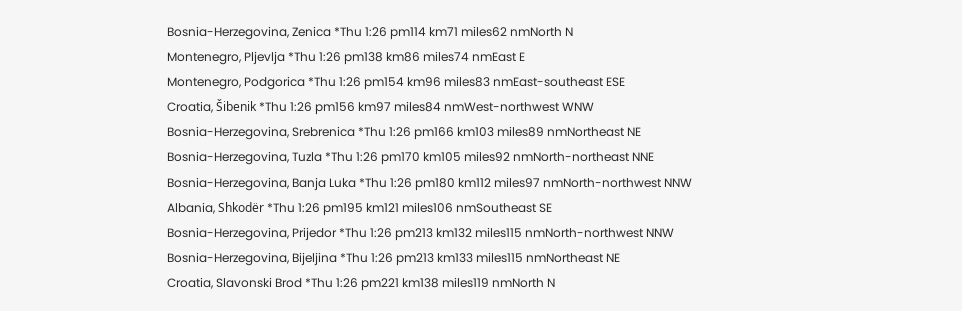Bosnia-Herzegovina, Zenica *Thu 1:26 pm114 km71 miles62 nmNorth N
Montenegro, Pljevlja *Thu 1:26 pm138 km86 miles74 nmEast E
Montenegro, Podgorica *Thu 1:26 pm154 km96 miles83 nmEast-southeast ESE
Croatia, Šibenik *Thu 1:26 pm156 km97 miles84 nmWest-northwest WNW
Bosnia-Herzegovina, Srebrenica *Thu 1:26 pm166 km103 miles89 nmNortheast NE
Bosnia-Herzegovina, Tuzla *Thu 1:26 pm170 km105 miles92 nmNorth-northeast NNE
Bosnia-Herzegovina, Banja Luka *Thu 1:26 pm180 km112 miles97 nmNorth-northwest NNW
Albania, Shkodër *Thu 1:26 pm195 km121 miles106 nmSoutheast SE
Bosnia-Herzegovina, Prijedor *Thu 1:26 pm213 km132 miles115 nmNorth-northwest NNW
Bosnia-Herzegovina, Bijeljina *Thu 1:26 pm213 km133 miles115 nmNortheast NE
Croatia, Slavonski Brod *Thu 1:26 pm221 km138 miles119 nmNorth N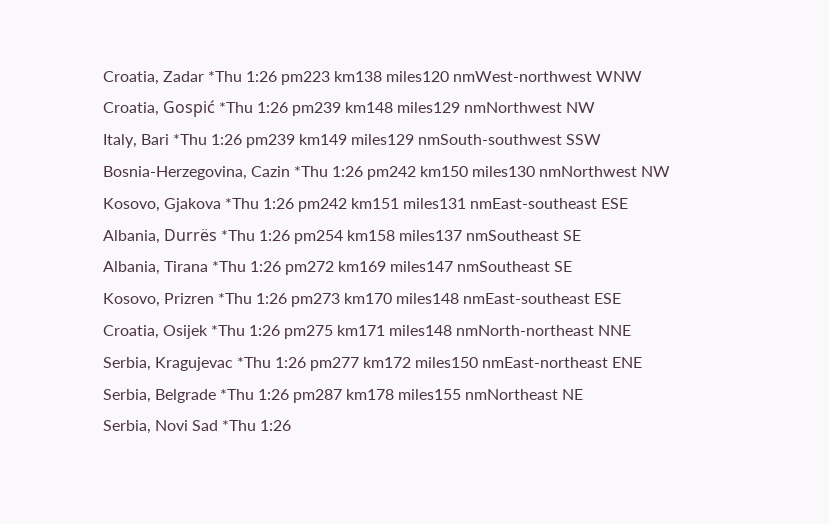Croatia, Zadar *Thu 1:26 pm223 km138 miles120 nmWest-northwest WNW
Croatia, Gospić *Thu 1:26 pm239 km148 miles129 nmNorthwest NW
Italy, Bari *Thu 1:26 pm239 km149 miles129 nmSouth-southwest SSW
Bosnia-Herzegovina, Cazin *Thu 1:26 pm242 km150 miles130 nmNorthwest NW
Kosovo, Gjakova *Thu 1:26 pm242 km151 miles131 nmEast-southeast ESE
Albania, Durrës *Thu 1:26 pm254 km158 miles137 nmSoutheast SE
Albania, Tirana *Thu 1:26 pm272 km169 miles147 nmSoutheast SE
Kosovo, Prizren *Thu 1:26 pm273 km170 miles148 nmEast-southeast ESE
Croatia, Osijek *Thu 1:26 pm275 km171 miles148 nmNorth-northeast NNE
Serbia, Kragujevac *Thu 1:26 pm277 km172 miles150 nmEast-northeast ENE
Serbia, Belgrade *Thu 1:26 pm287 km178 miles155 nmNortheast NE
Serbia, Novi Sad *Thu 1:26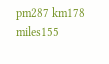pm287 km178 miles155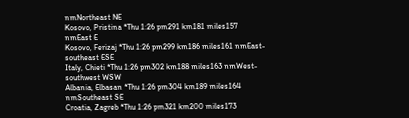nmNortheast NE
Kosovo, Pristina *Thu 1:26 pm291 km181 miles157 nmEast E
Kosovo, Ferizaj *Thu 1:26 pm299 km186 miles161 nmEast-southeast ESE
Italy, Chieti *Thu 1:26 pm302 km188 miles163 nmWest-southwest WSW
Albania, Elbasan *Thu 1:26 pm304 km189 miles164 nmSoutheast SE
Croatia, Zagreb *Thu 1:26 pm321 km200 miles173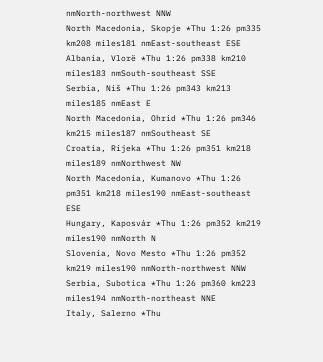nmNorth-northwest NNW
North Macedonia, Skopje *Thu 1:26 pm335 km208 miles181 nmEast-southeast ESE
Albania, Vlorë *Thu 1:26 pm338 km210 miles183 nmSouth-southeast SSE
Serbia, Niš *Thu 1:26 pm343 km213 miles185 nmEast E
North Macedonia, Ohrid *Thu 1:26 pm346 km215 miles187 nmSoutheast SE
Croatia, Rijeka *Thu 1:26 pm351 km218 miles189 nmNorthwest NW
North Macedonia, Kumanovo *Thu 1:26 pm351 km218 miles190 nmEast-southeast ESE
Hungary, Kaposvár *Thu 1:26 pm352 km219 miles190 nmNorth N
Slovenia, Novo Mesto *Thu 1:26 pm352 km219 miles190 nmNorth-northwest NNW
Serbia, Subotica *Thu 1:26 pm360 km223 miles194 nmNorth-northeast NNE
Italy, Salerno *Thu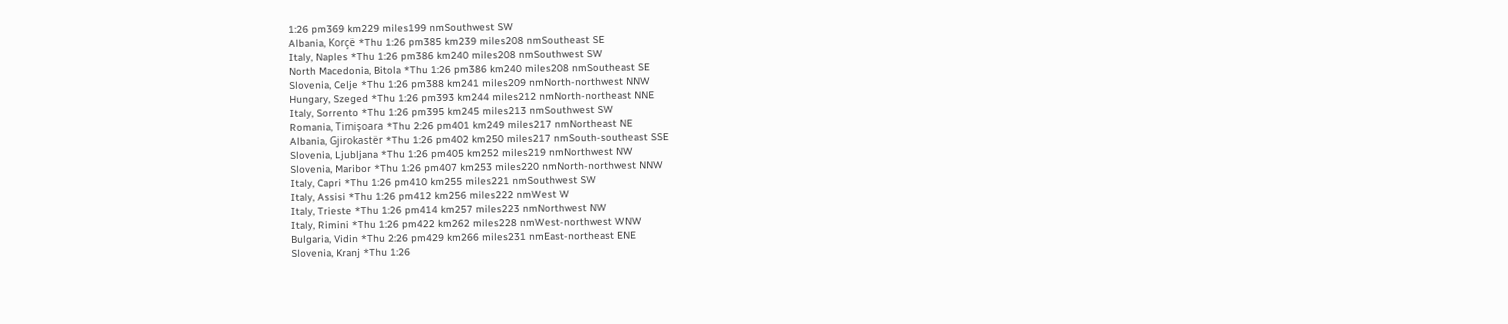1:26 pm369 km229 miles199 nmSouthwest SW
Albania, Korçë *Thu 1:26 pm385 km239 miles208 nmSoutheast SE
Italy, Naples *Thu 1:26 pm386 km240 miles208 nmSouthwest SW
North Macedonia, Bitola *Thu 1:26 pm386 km240 miles208 nmSoutheast SE
Slovenia, Celje *Thu 1:26 pm388 km241 miles209 nmNorth-northwest NNW
Hungary, Szeged *Thu 1:26 pm393 km244 miles212 nmNorth-northeast NNE
Italy, Sorrento *Thu 1:26 pm395 km245 miles213 nmSouthwest SW
Romania, Timișoara *Thu 2:26 pm401 km249 miles217 nmNortheast NE
Albania, Gjirokastër *Thu 1:26 pm402 km250 miles217 nmSouth-southeast SSE
Slovenia, Ljubljana *Thu 1:26 pm405 km252 miles219 nmNorthwest NW
Slovenia, Maribor *Thu 1:26 pm407 km253 miles220 nmNorth-northwest NNW
Italy, Capri *Thu 1:26 pm410 km255 miles221 nmSouthwest SW
Italy, Assisi *Thu 1:26 pm412 km256 miles222 nmWest W
Italy, Trieste *Thu 1:26 pm414 km257 miles223 nmNorthwest NW
Italy, Rimini *Thu 1:26 pm422 km262 miles228 nmWest-northwest WNW
Bulgaria, Vidin *Thu 2:26 pm429 km266 miles231 nmEast-northeast ENE
Slovenia, Kranj *Thu 1:26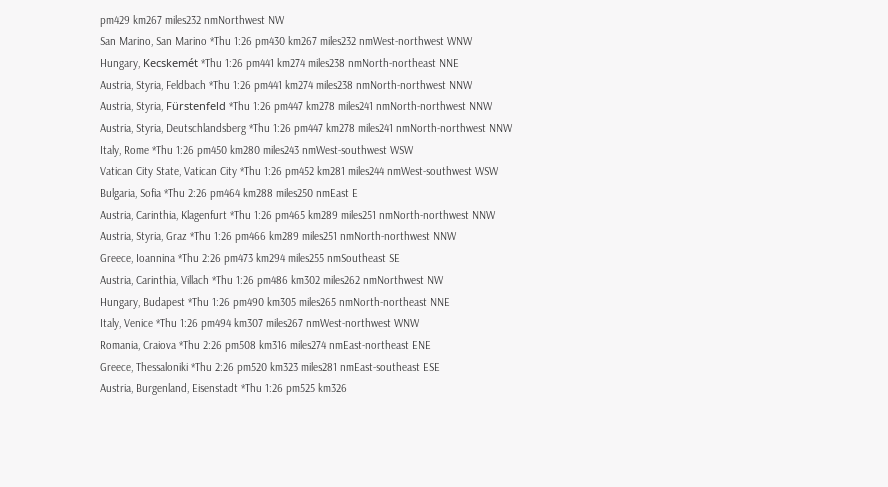pm429 km267 miles232 nmNorthwest NW
San Marino, San Marino *Thu 1:26 pm430 km267 miles232 nmWest-northwest WNW
Hungary, Kecskemét *Thu 1:26 pm441 km274 miles238 nmNorth-northeast NNE
Austria, Styria, Feldbach *Thu 1:26 pm441 km274 miles238 nmNorth-northwest NNW
Austria, Styria, Fürstenfeld *Thu 1:26 pm447 km278 miles241 nmNorth-northwest NNW
Austria, Styria, Deutschlandsberg *Thu 1:26 pm447 km278 miles241 nmNorth-northwest NNW
Italy, Rome *Thu 1:26 pm450 km280 miles243 nmWest-southwest WSW
Vatican City State, Vatican City *Thu 1:26 pm452 km281 miles244 nmWest-southwest WSW
Bulgaria, Sofia *Thu 2:26 pm464 km288 miles250 nmEast E
Austria, Carinthia, Klagenfurt *Thu 1:26 pm465 km289 miles251 nmNorth-northwest NNW
Austria, Styria, Graz *Thu 1:26 pm466 km289 miles251 nmNorth-northwest NNW
Greece, Ioannina *Thu 2:26 pm473 km294 miles255 nmSoutheast SE
Austria, Carinthia, Villach *Thu 1:26 pm486 km302 miles262 nmNorthwest NW
Hungary, Budapest *Thu 1:26 pm490 km305 miles265 nmNorth-northeast NNE
Italy, Venice *Thu 1:26 pm494 km307 miles267 nmWest-northwest WNW
Romania, Craiova *Thu 2:26 pm508 km316 miles274 nmEast-northeast ENE
Greece, Thessaloniki *Thu 2:26 pm520 km323 miles281 nmEast-southeast ESE
Austria, Burgenland, Eisenstadt *Thu 1:26 pm525 km326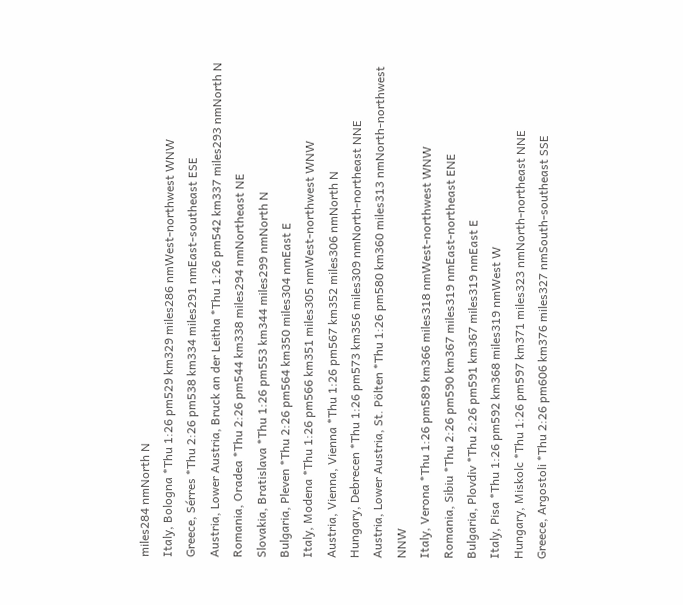miles284 nmNorth N
Italy, Bologna *Thu 1:26 pm529 km329 miles286 nmWest-northwest WNW
Greece, Sérres *Thu 2:26 pm538 km334 miles291 nmEast-southeast ESE
Austria, Lower Austria, Bruck an der Leitha *Thu 1:26 pm542 km337 miles293 nmNorth N
Romania, Oradea *Thu 2:26 pm544 km338 miles294 nmNortheast NE
Slovakia, Bratislava *Thu 1:26 pm553 km344 miles299 nmNorth N
Bulgaria, Pleven *Thu 2:26 pm564 km350 miles304 nmEast E
Italy, Modena *Thu 1:26 pm566 km351 miles305 nmWest-northwest WNW
Austria, Vienna, Vienna *Thu 1:26 pm567 km352 miles306 nmNorth N
Hungary, Debrecen *Thu 1:26 pm573 km356 miles309 nmNorth-northeast NNE
Austria, Lower Austria, St. Pölten *Thu 1:26 pm580 km360 miles313 nmNorth-northwest NNW
Italy, Verona *Thu 1:26 pm589 km366 miles318 nmWest-northwest WNW
Romania, Sibiu *Thu 2:26 pm590 km367 miles319 nmEast-northeast ENE
Bulgaria, Plovdiv *Thu 2:26 pm591 km367 miles319 nmEast E
Italy, Pisa *Thu 1:26 pm592 km368 miles319 nmWest W
Hungary, Miskolc *Thu 1:26 pm597 km371 miles323 nmNorth-northeast NNE
Greece, Argostoli *Thu 2:26 pm606 km376 miles327 nmSouth-southeast SSE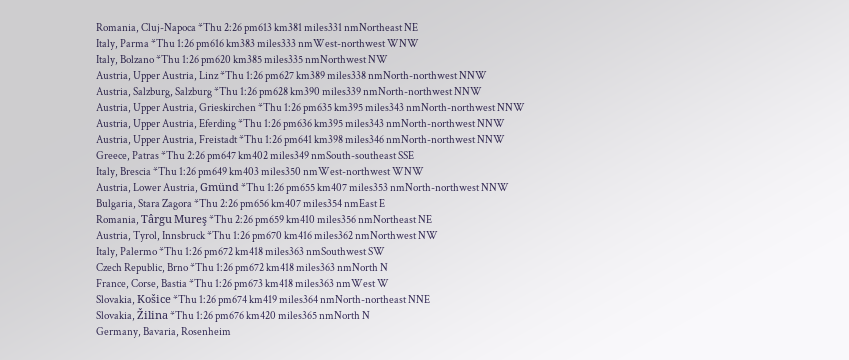Romania, Cluj-Napoca *Thu 2:26 pm613 km381 miles331 nmNortheast NE
Italy, Parma *Thu 1:26 pm616 km383 miles333 nmWest-northwest WNW
Italy, Bolzano *Thu 1:26 pm620 km385 miles335 nmNorthwest NW
Austria, Upper Austria, Linz *Thu 1:26 pm627 km389 miles338 nmNorth-northwest NNW
Austria, Salzburg, Salzburg *Thu 1:26 pm628 km390 miles339 nmNorth-northwest NNW
Austria, Upper Austria, Grieskirchen *Thu 1:26 pm635 km395 miles343 nmNorth-northwest NNW
Austria, Upper Austria, Eferding *Thu 1:26 pm636 km395 miles343 nmNorth-northwest NNW
Austria, Upper Austria, Freistadt *Thu 1:26 pm641 km398 miles346 nmNorth-northwest NNW
Greece, Patras *Thu 2:26 pm647 km402 miles349 nmSouth-southeast SSE
Italy, Brescia *Thu 1:26 pm649 km403 miles350 nmWest-northwest WNW
Austria, Lower Austria, Gmünd *Thu 1:26 pm655 km407 miles353 nmNorth-northwest NNW
Bulgaria, Stara Zagora *Thu 2:26 pm656 km407 miles354 nmEast E
Romania, Târgu Mureş *Thu 2:26 pm659 km410 miles356 nmNortheast NE
Austria, Tyrol, Innsbruck *Thu 1:26 pm670 km416 miles362 nmNorthwest NW
Italy, Palermo *Thu 1:26 pm672 km418 miles363 nmSouthwest SW
Czech Republic, Brno *Thu 1:26 pm672 km418 miles363 nmNorth N
France, Corse, Bastia *Thu 1:26 pm673 km418 miles363 nmWest W
Slovakia, Košice *Thu 1:26 pm674 km419 miles364 nmNorth-northeast NNE
Slovakia, Žilina *Thu 1:26 pm676 km420 miles365 nmNorth N
Germany, Bavaria, Rosenheim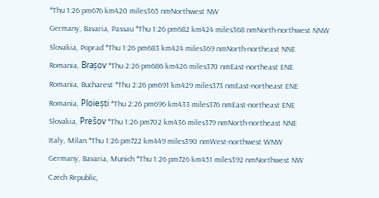*Thu 1:26 pm676 km420 miles365 nmNorthwest NW
Germany, Bavaria, Passau *Thu 1:26 pm682 km424 miles368 nmNorth-northwest NNW
Slovakia, Poprad *Thu 1:26 pm683 km424 miles369 nmNorth-northeast NNE
Romania, Brașov *Thu 2:26 pm686 km426 miles370 nmEast-northeast ENE
Romania, Bucharest *Thu 2:26 pm691 km429 miles373 nmEast-northeast ENE
Romania, Ploiești *Thu 2:26 pm696 km433 miles376 nmEast-northeast ENE
Slovakia, Prešov *Thu 1:26 pm702 km436 miles379 nmNorth-northeast NNE
Italy, Milan *Thu 1:26 pm722 km449 miles390 nmWest-northwest WNW
Germany, Bavaria, Munich *Thu 1:26 pm726 km451 miles392 nmNorthwest NW
Czech Republic,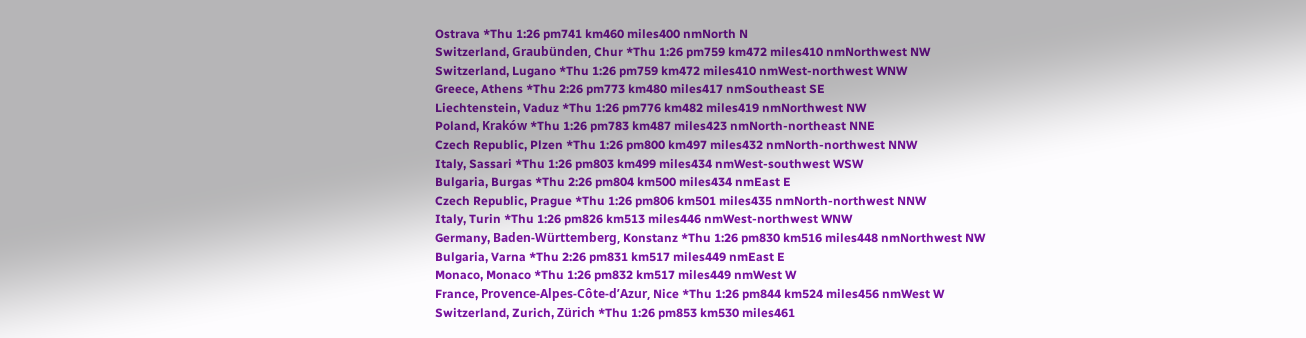Ostrava *Thu 1:26 pm741 km460 miles400 nmNorth N
Switzerland, Graubünden, Chur *Thu 1:26 pm759 km472 miles410 nmNorthwest NW
Switzerland, Lugano *Thu 1:26 pm759 km472 miles410 nmWest-northwest WNW
Greece, Athens *Thu 2:26 pm773 km480 miles417 nmSoutheast SE
Liechtenstein, Vaduz *Thu 1:26 pm776 km482 miles419 nmNorthwest NW
Poland, Kraków *Thu 1:26 pm783 km487 miles423 nmNorth-northeast NNE
Czech Republic, Plzen *Thu 1:26 pm800 km497 miles432 nmNorth-northwest NNW
Italy, Sassari *Thu 1:26 pm803 km499 miles434 nmWest-southwest WSW
Bulgaria, Burgas *Thu 2:26 pm804 km500 miles434 nmEast E
Czech Republic, Prague *Thu 1:26 pm806 km501 miles435 nmNorth-northwest NNW
Italy, Turin *Thu 1:26 pm826 km513 miles446 nmWest-northwest WNW
Germany, Baden-Württemberg, Konstanz *Thu 1:26 pm830 km516 miles448 nmNorthwest NW
Bulgaria, Varna *Thu 2:26 pm831 km517 miles449 nmEast E
Monaco, Monaco *Thu 1:26 pm832 km517 miles449 nmWest W
France, Provence-Alpes-Côte-d’Azur, Nice *Thu 1:26 pm844 km524 miles456 nmWest W
Switzerland, Zurich, Zürich *Thu 1:26 pm853 km530 miles461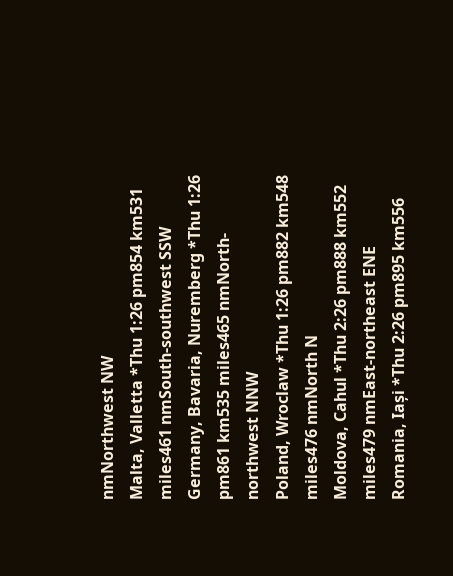nmNorthwest NW
Malta, Valletta *Thu 1:26 pm854 km531 miles461 nmSouth-southwest SSW
Germany, Bavaria, Nuremberg *Thu 1:26 pm861 km535 miles465 nmNorth-northwest NNW
Poland, Wroclaw *Thu 1:26 pm882 km548 miles476 nmNorth N
Moldova, Cahul *Thu 2:26 pm888 km552 miles479 nmEast-northeast ENE
Romania, Iași *Thu 2:26 pm895 km556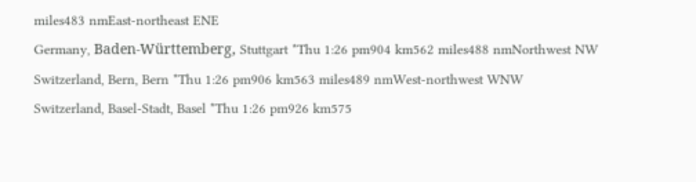miles483 nmEast-northeast ENE
Germany, Baden-Württemberg, Stuttgart *Thu 1:26 pm904 km562 miles488 nmNorthwest NW
Switzerland, Bern, Bern *Thu 1:26 pm906 km563 miles489 nmWest-northwest WNW
Switzerland, Basel-Stadt, Basel *Thu 1:26 pm926 km575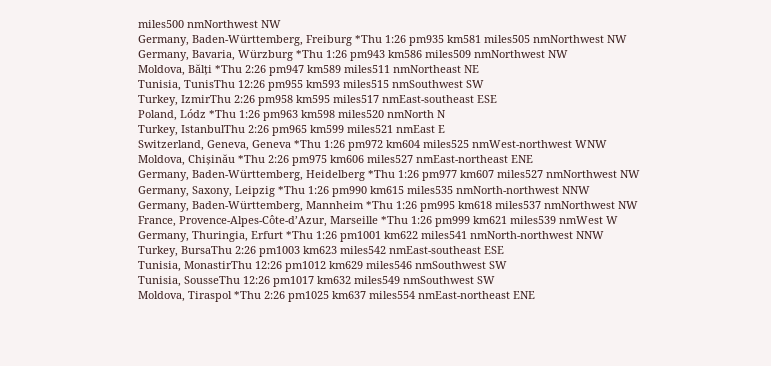miles500 nmNorthwest NW
Germany, Baden-Württemberg, Freiburg *Thu 1:26 pm935 km581 miles505 nmNorthwest NW
Germany, Bavaria, Würzburg *Thu 1:26 pm943 km586 miles509 nmNorthwest NW
Moldova, Bălți *Thu 2:26 pm947 km589 miles511 nmNortheast NE
Tunisia, TunisThu 12:26 pm955 km593 miles515 nmSouthwest SW
Turkey, IzmirThu 2:26 pm958 km595 miles517 nmEast-southeast ESE
Poland, Lódz *Thu 1:26 pm963 km598 miles520 nmNorth N
Turkey, IstanbulThu 2:26 pm965 km599 miles521 nmEast E
Switzerland, Geneva, Geneva *Thu 1:26 pm972 km604 miles525 nmWest-northwest WNW
Moldova, Chișinău *Thu 2:26 pm975 km606 miles527 nmEast-northeast ENE
Germany, Baden-Württemberg, Heidelberg *Thu 1:26 pm977 km607 miles527 nmNorthwest NW
Germany, Saxony, Leipzig *Thu 1:26 pm990 km615 miles535 nmNorth-northwest NNW
Germany, Baden-Württemberg, Mannheim *Thu 1:26 pm995 km618 miles537 nmNorthwest NW
France, Provence-Alpes-Côte-d’Azur, Marseille *Thu 1:26 pm999 km621 miles539 nmWest W
Germany, Thuringia, Erfurt *Thu 1:26 pm1001 km622 miles541 nmNorth-northwest NNW
Turkey, BursaThu 2:26 pm1003 km623 miles542 nmEast-southeast ESE
Tunisia, MonastirThu 12:26 pm1012 km629 miles546 nmSouthwest SW
Tunisia, SousseThu 12:26 pm1017 km632 miles549 nmSouthwest SW
Moldova, Tiraspol *Thu 2:26 pm1025 km637 miles554 nmEast-northeast ENE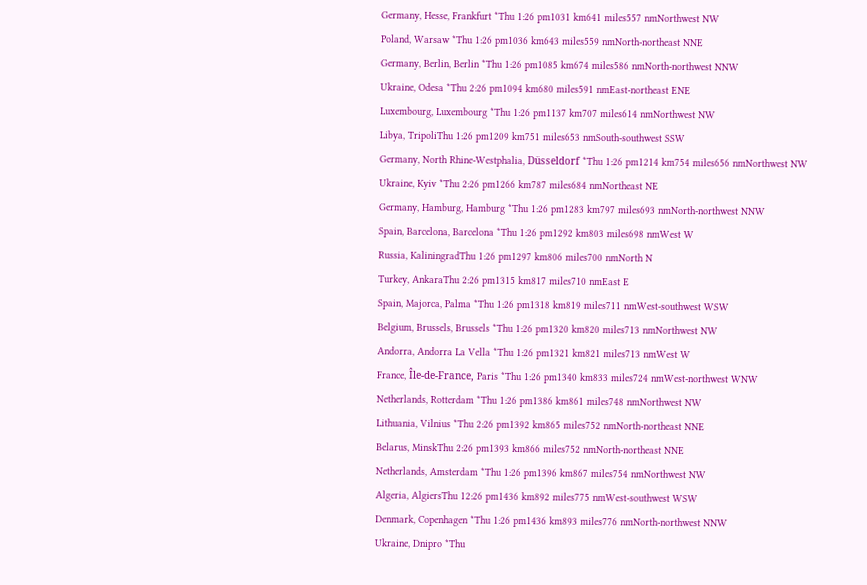Germany, Hesse, Frankfurt *Thu 1:26 pm1031 km641 miles557 nmNorthwest NW
Poland, Warsaw *Thu 1:26 pm1036 km643 miles559 nmNorth-northeast NNE
Germany, Berlin, Berlin *Thu 1:26 pm1085 km674 miles586 nmNorth-northwest NNW
Ukraine, Odesa *Thu 2:26 pm1094 km680 miles591 nmEast-northeast ENE
Luxembourg, Luxembourg *Thu 1:26 pm1137 km707 miles614 nmNorthwest NW
Libya, TripoliThu 1:26 pm1209 km751 miles653 nmSouth-southwest SSW
Germany, North Rhine-Westphalia, Düsseldorf *Thu 1:26 pm1214 km754 miles656 nmNorthwest NW
Ukraine, Kyiv *Thu 2:26 pm1266 km787 miles684 nmNortheast NE
Germany, Hamburg, Hamburg *Thu 1:26 pm1283 km797 miles693 nmNorth-northwest NNW
Spain, Barcelona, Barcelona *Thu 1:26 pm1292 km803 miles698 nmWest W
Russia, KaliningradThu 1:26 pm1297 km806 miles700 nmNorth N
Turkey, AnkaraThu 2:26 pm1315 km817 miles710 nmEast E
Spain, Majorca, Palma *Thu 1:26 pm1318 km819 miles711 nmWest-southwest WSW
Belgium, Brussels, Brussels *Thu 1:26 pm1320 km820 miles713 nmNorthwest NW
Andorra, Andorra La Vella *Thu 1:26 pm1321 km821 miles713 nmWest W
France, Île-de-France, Paris *Thu 1:26 pm1340 km833 miles724 nmWest-northwest WNW
Netherlands, Rotterdam *Thu 1:26 pm1386 km861 miles748 nmNorthwest NW
Lithuania, Vilnius *Thu 2:26 pm1392 km865 miles752 nmNorth-northeast NNE
Belarus, MinskThu 2:26 pm1393 km866 miles752 nmNorth-northeast NNE
Netherlands, Amsterdam *Thu 1:26 pm1396 km867 miles754 nmNorthwest NW
Algeria, AlgiersThu 12:26 pm1436 km892 miles775 nmWest-southwest WSW
Denmark, Copenhagen *Thu 1:26 pm1436 km893 miles776 nmNorth-northwest NNW
Ukraine, Dnipro *Thu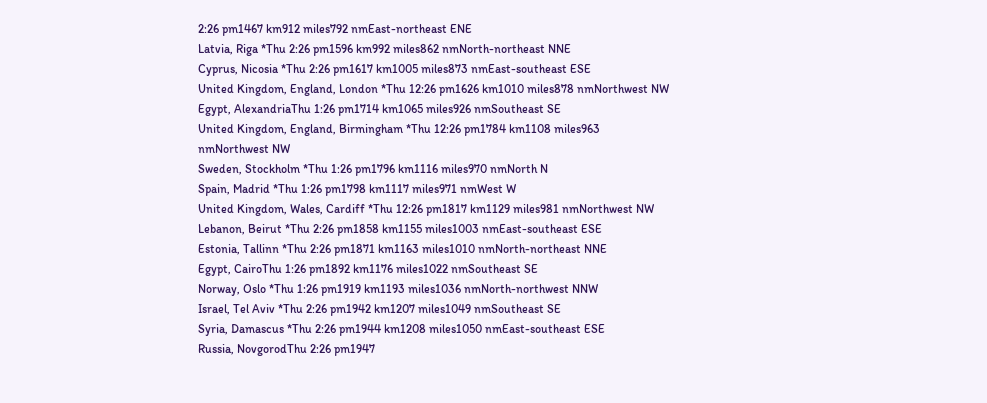2:26 pm1467 km912 miles792 nmEast-northeast ENE
Latvia, Riga *Thu 2:26 pm1596 km992 miles862 nmNorth-northeast NNE
Cyprus, Nicosia *Thu 2:26 pm1617 km1005 miles873 nmEast-southeast ESE
United Kingdom, England, London *Thu 12:26 pm1626 km1010 miles878 nmNorthwest NW
Egypt, AlexandriaThu 1:26 pm1714 km1065 miles926 nmSoutheast SE
United Kingdom, England, Birmingham *Thu 12:26 pm1784 km1108 miles963 nmNorthwest NW
Sweden, Stockholm *Thu 1:26 pm1796 km1116 miles970 nmNorth N
Spain, Madrid *Thu 1:26 pm1798 km1117 miles971 nmWest W
United Kingdom, Wales, Cardiff *Thu 12:26 pm1817 km1129 miles981 nmNorthwest NW
Lebanon, Beirut *Thu 2:26 pm1858 km1155 miles1003 nmEast-southeast ESE
Estonia, Tallinn *Thu 2:26 pm1871 km1163 miles1010 nmNorth-northeast NNE
Egypt, CairoThu 1:26 pm1892 km1176 miles1022 nmSoutheast SE
Norway, Oslo *Thu 1:26 pm1919 km1193 miles1036 nmNorth-northwest NNW
Israel, Tel Aviv *Thu 2:26 pm1942 km1207 miles1049 nmSoutheast SE
Syria, Damascus *Thu 2:26 pm1944 km1208 miles1050 nmEast-southeast ESE
Russia, NovgorodThu 2:26 pm1947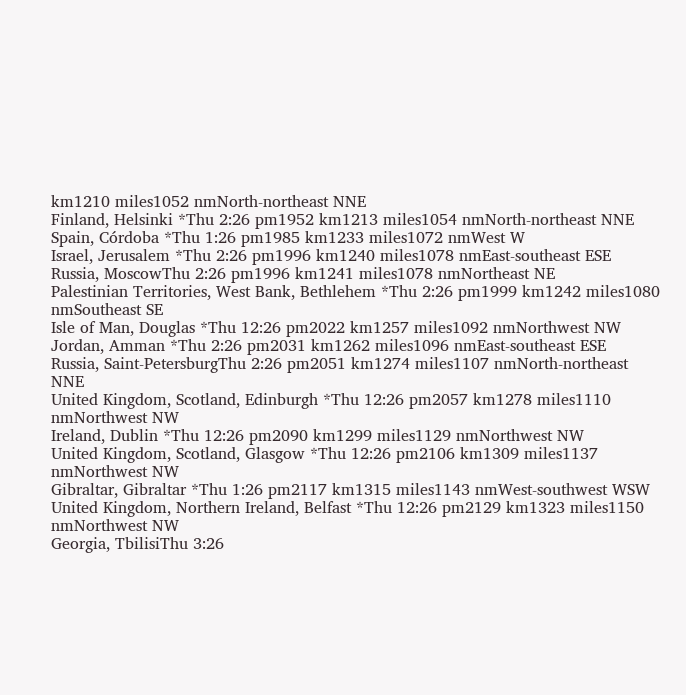km1210 miles1052 nmNorth-northeast NNE
Finland, Helsinki *Thu 2:26 pm1952 km1213 miles1054 nmNorth-northeast NNE
Spain, Córdoba *Thu 1:26 pm1985 km1233 miles1072 nmWest W
Israel, Jerusalem *Thu 2:26 pm1996 km1240 miles1078 nmEast-southeast ESE
Russia, MoscowThu 2:26 pm1996 km1241 miles1078 nmNortheast NE
Palestinian Territories, West Bank, Bethlehem *Thu 2:26 pm1999 km1242 miles1080 nmSoutheast SE
Isle of Man, Douglas *Thu 12:26 pm2022 km1257 miles1092 nmNorthwest NW
Jordan, Amman *Thu 2:26 pm2031 km1262 miles1096 nmEast-southeast ESE
Russia, Saint-PetersburgThu 2:26 pm2051 km1274 miles1107 nmNorth-northeast NNE
United Kingdom, Scotland, Edinburgh *Thu 12:26 pm2057 km1278 miles1110 nmNorthwest NW
Ireland, Dublin *Thu 12:26 pm2090 km1299 miles1129 nmNorthwest NW
United Kingdom, Scotland, Glasgow *Thu 12:26 pm2106 km1309 miles1137 nmNorthwest NW
Gibraltar, Gibraltar *Thu 1:26 pm2117 km1315 miles1143 nmWest-southwest WSW
United Kingdom, Northern Ireland, Belfast *Thu 12:26 pm2129 km1323 miles1150 nmNorthwest NW
Georgia, TbilisiThu 3:26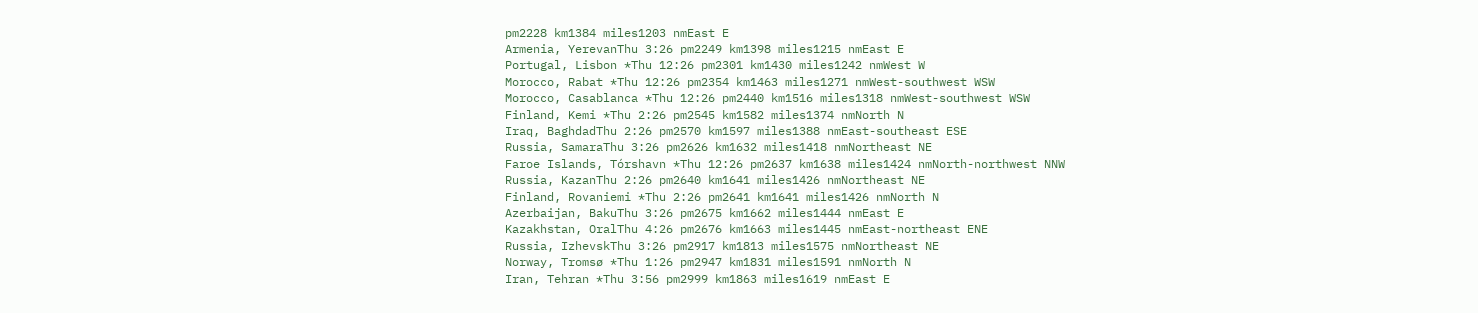pm2228 km1384 miles1203 nmEast E
Armenia, YerevanThu 3:26 pm2249 km1398 miles1215 nmEast E
Portugal, Lisbon *Thu 12:26 pm2301 km1430 miles1242 nmWest W
Morocco, Rabat *Thu 12:26 pm2354 km1463 miles1271 nmWest-southwest WSW
Morocco, Casablanca *Thu 12:26 pm2440 km1516 miles1318 nmWest-southwest WSW
Finland, Kemi *Thu 2:26 pm2545 km1582 miles1374 nmNorth N
Iraq, BaghdadThu 2:26 pm2570 km1597 miles1388 nmEast-southeast ESE
Russia, SamaraThu 3:26 pm2626 km1632 miles1418 nmNortheast NE
Faroe Islands, Tórshavn *Thu 12:26 pm2637 km1638 miles1424 nmNorth-northwest NNW
Russia, KazanThu 2:26 pm2640 km1641 miles1426 nmNortheast NE
Finland, Rovaniemi *Thu 2:26 pm2641 km1641 miles1426 nmNorth N
Azerbaijan, BakuThu 3:26 pm2675 km1662 miles1444 nmEast E
Kazakhstan, OralThu 4:26 pm2676 km1663 miles1445 nmEast-northeast ENE
Russia, IzhevskThu 3:26 pm2917 km1813 miles1575 nmNortheast NE
Norway, Tromsø *Thu 1:26 pm2947 km1831 miles1591 nmNorth N
Iran, Tehran *Thu 3:56 pm2999 km1863 miles1619 nmEast E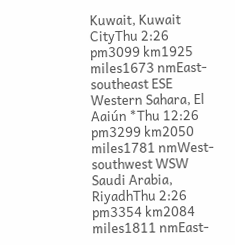Kuwait, Kuwait CityThu 2:26 pm3099 km1925 miles1673 nmEast-southeast ESE
Western Sahara, El Aaiún *Thu 12:26 pm3299 km2050 miles1781 nmWest-southwest WSW
Saudi Arabia, RiyadhThu 2:26 pm3354 km2084 miles1811 nmEast-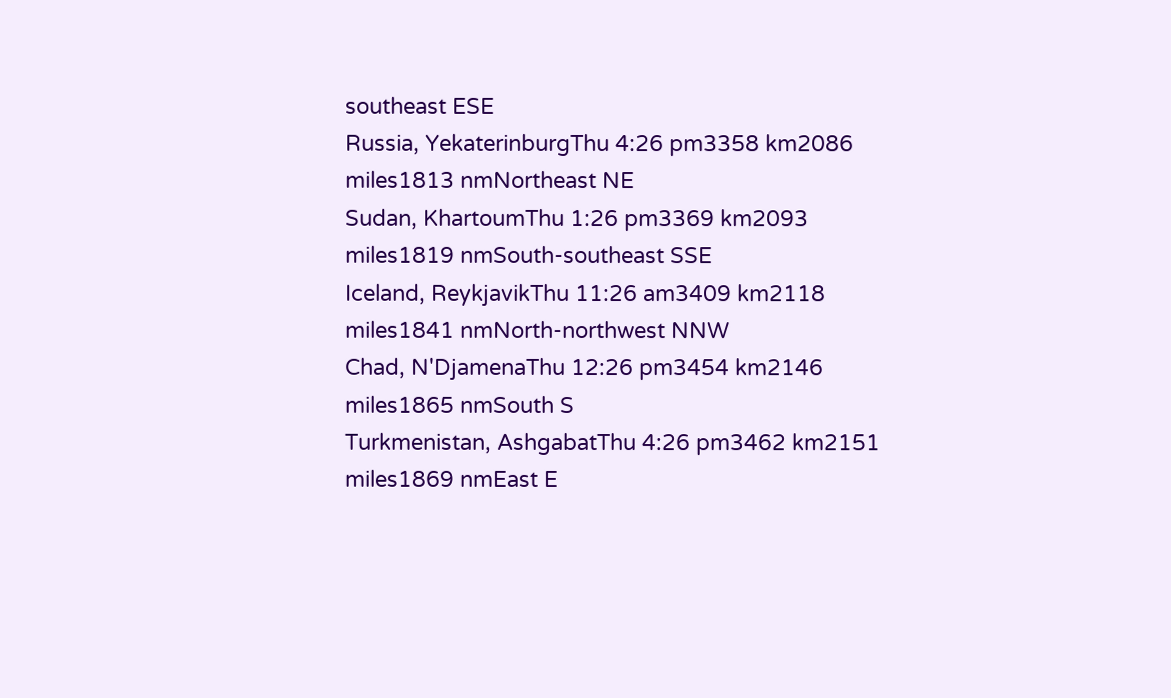southeast ESE
Russia, YekaterinburgThu 4:26 pm3358 km2086 miles1813 nmNortheast NE
Sudan, KhartoumThu 1:26 pm3369 km2093 miles1819 nmSouth-southeast SSE
Iceland, ReykjavikThu 11:26 am3409 km2118 miles1841 nmNorth-northwest NNW
Chad, N'DjamenaThu 12:26 pm3454 km2146 miles1865 nmSouth S
Turkmenistan, AshgabatThu 4:26 pm3462 km2151 miles1869 nmEast E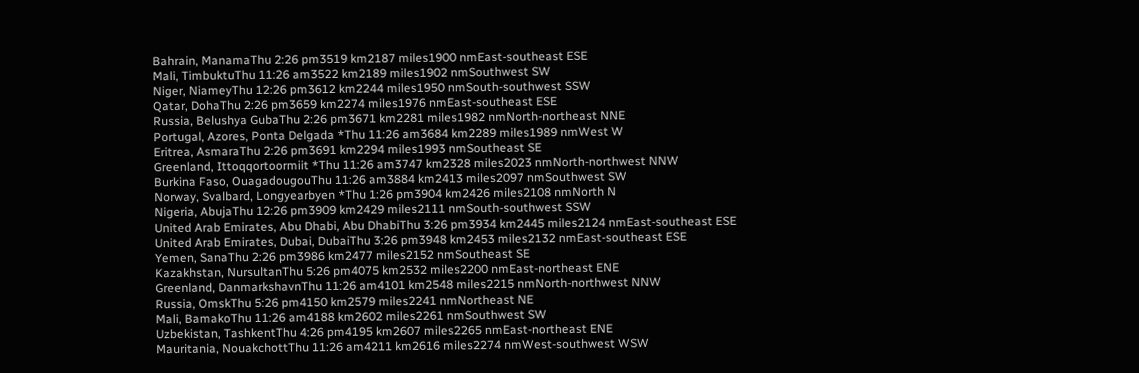Bahrain, ManamaThu 2:26 pm3519 km2187 miles1900 nmEast-southeast ESE
Mali, TimbuktuThu 11:26 am3522 km2189 miles1902 nmSouthwest SW
Niger, NiameyThu 12:26 pm3612 km2244 miles1950 nmSouth-southwest SSW
Qatar, DohaThu 2:26 pm3659 km2274 miles1976 nmEast-southeast ESE
Russia, Belushya GubaThu 2:26 pm3671 km2281 miles1982 nmNorth-northeast NNE
Portugal, Azores, Ponta Delgada *Thu 11:26 am3684 km2289 miles1989 nmWest W
Eritrea, AsmaraThu 2:26 pm3691 km2294 miles1993 nmSoutheast SE
Greenland, Ittoqqortoormiit *Thu 11:26 am3747 km2328 miles2023 nmNorth-northwest NNW
Burkina Faso, OuagadougouThu 11:26 am3884 km2413 miles2097 nmSouthwest SW
Norway, Svalbard, Longyearbyen *Thu 1:26 pm3904 km2426 miles2108 nmNorth N
Nigeria, AbujaThu 12:26 pm3909 km2429 miles2111 nmSouth-southwest SSW
United Arab Emirates, Abu Dhabi, Abu DhabiThu 3:26 pm3934 km2445 miles2124 nmEast-southeast ESE
United Arab Emirates, Dubai, DubaiThu 3:26 pm3948 km2453 miles2132 nmEast-southeast ESE
Yemen, SanaThu 2:26 pm3986 km2477 miles2152 nmSoutheast SE
Kazakhstan, NursultanThu 5:26 pm4075 km2532 miles2200 nmEast-northeast ENE
Greenland, DanmarkshavnThu 11:26 am4101 km2548 miles2215 nmNorth-northwest NNW
Russia, OmskThu 5:26 pm4150 km2579 miles2241 nmNortheast NE
Mali, BamakoThu 11:26 am4188 km2602 miles2261 nmSouthwest SW
Uzbekistan, TashkentThu 4:26 pm4195 km2607 miles2265 nmEast-northeast ENE
Mauritania, NouakchottThu 11:26 am4211 km2616 miles2274 nmWest-southwest WSW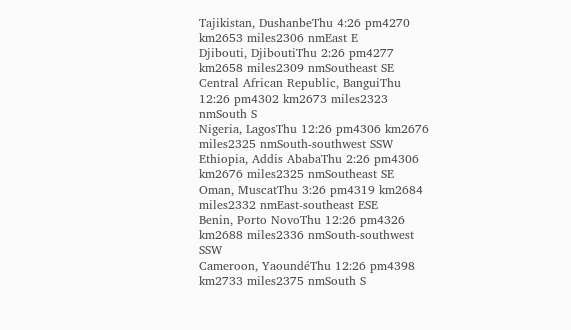Tajikistan, DushanbeThu 4:26 pm4270 km2653 miles2306 nmEast E
Djibouti, DjiboutiThu 2:26 pm4277 km2658 miles2309 nmSoutheast SE
Central African Republic, BanguiThu 12:26 pm4302 km2673 miles2323 nmSouth S
Nigeria, LagosThu 12:26 pm4306 km2676 miles2325 nmSouth-southwest SSW
Ethiopia, Addis AbabaThu 2:26 pm4306 km2676 miles2325 nmSoutheast SE
Oman, MuscatThu 3:26 pm4319 km2684 miles2332 nmEast-southeast ESE
Benin, Porto NovoThu 12:26 pm4326 km2688 miles2336 nmSouth-southwest SSW
Cameroon, YaoundéThu 12:26 pm4398 km2733 miles2375 nmSouth S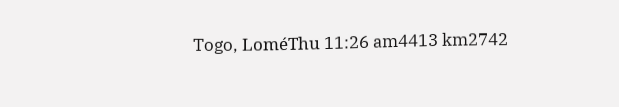Togo, LoméThu 11:26 am4413 km2742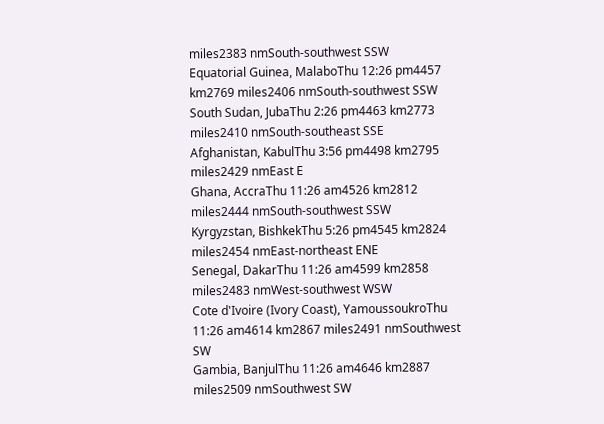miles2383 nmSouth-southwest SSW
Equatorial Guinea, MalaboThu 12:26 pm4457 km2769 miles2406 nmSouth-southwest SSW
South Sudan, JubaThu 2:26 pm4463 km2773 miles2410 nmSouth-southeast SSE
Afghanistan, KabulThu 3:56 pm4498 km2795 miles2429 nmEast E
Ghana, AccraThu 11:26 am4526 km2812 miles2444 nmSouth-southwest SSW
Kyrgyzstan, BishkekThu 5:26 pm4545 km2824 miles2454 nmEast-northeast ENE
Senegal, DakarThu 11:26 am4599 km2858 miles2483 nmWest-southwest WSW
Cote d'Ivoire (Ivory Coast), YamoussoukroThu 11:26 am4614 km2867 miles2491 nmSouthwest SW
Gambia, BanjulThu 11:26 am4646 km2887 miles2509 nmSouthwest SW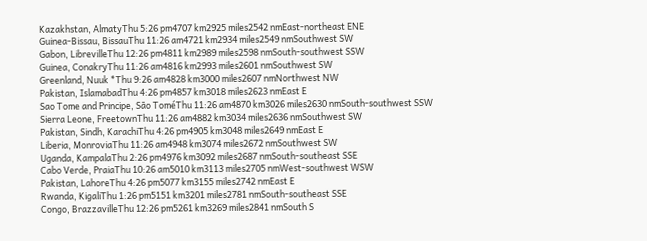Kazakhstan, AlmatyThu 5:26 pm4707 km2925 miles2542 nmEast-northeast ENE
Guinea-Bissau, BissauThu 11:26 am4721 km2934 miles2549 nmSouthwest SW
Gabon, LibrevilleThu 12:26 pm4811 km2989 miles2598 nmSouth-southwest SSW
Guinea, ConakryThu 11:26 am4816 km2993 miles2601 nmSouthwest SW
Greenland, Nuuk *Thu 9:26 am4828 km3000 miles2607 nmNorthwest NW
Pakistan, IslamabadThu 4:26 pm4857 km3018 miles2623 nmEast E
Sao Tome and Principe, São ToméThu 11:26 am4870 km3026 miles2630 nmSouth-southwest SSW
Sierra Leone, FreetownThu 11:26 am4882 km3034 miles2636 nmSouthwest SW
Pakistan, Sindh, KarachiThu 4:26 pm4905 km3048 miles2649 nmEast E
Liberia, MonroviaThu 11:26 am4948 km3074 miles2672 nmSouthwest SW
Uganda, KampalaThu 2:26 pm4976 km3092 miles2687 nmSouth-southeast SSE
Cabo Verde, PraiaThu 10:26 am5010 km3113 miles2705 nmWest-southwest WSW
Pakistan, LahoreThu 4:26 pm5077 km3155 miles2742 nmEast E
Rwanda, KigaliThu 1:26 pm5151 km3201 miles2781 nmSouth-southeast SSE
Congo, BrazzavilleThu 12:26 pm5261 km3269 miles2841 nmSouth S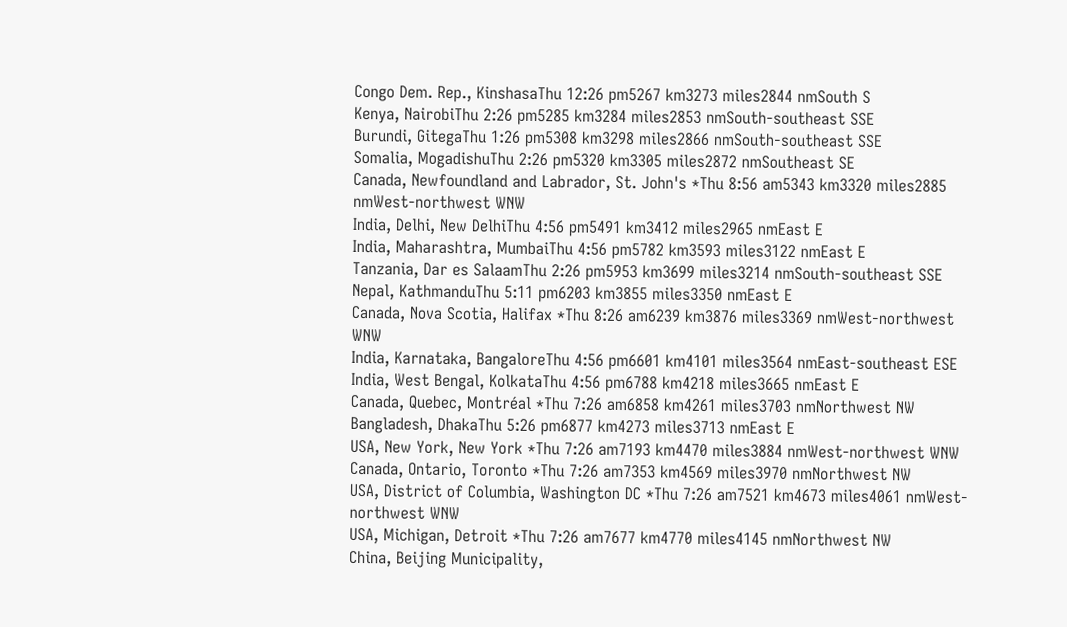Congo Dem. Rep., KinshasaThu 12:26 pm5267 km3273 miles2844 nmSouth S
Kenya, NairobiThu 2:26 pm5285 km3284 miles2853 nmSouth-southeast SSE
Burundi, GitegaThu 1:26 pm5308 km3298 miles2866 nmSouth-southeast SSE
Somalia, MogadishuThu 2:26 pm5320 km3305 miles2872 nmSoutheast SE
Canada, Newfoundland and Labrador, St. John's *Thu 8:56 am5343 km3320 miles2885 nmWest-northwest WNW
India, Delhi, New DelhiThu 4:56 pm5491 km3412 miles2965 nmEast E
India, Maharashtra, MumbaiThu 4:56 pm5782 km3593 miles3122 nmEast E
Tanzania, Dar es SalaamThu 2:26 pm5953 km3699 miles3214 nmSouth-southeast SSE
Nepal, KathmanduThu 5:11 pm6203 km3855 miles3350 nmEast E
Canada, Nova Scotia, Halifax *Thu 8:26 am6239 km3876 miles3369 nmWest-northwest WNW
India, Karnataka, BangaloreThu 4:56 pm6601 km4101 miles3564 nmEast-southeast ESE
India, West Bengal, KolkataThu 4:56 pm6788 km4218 miles3665 nmEast E
Canada, Quebec, Montréal *Thu 7:26 am6858 km4261 miles3703 nmNorthwest NW
Bangladesh, DhakaThu 5:26 pm6877 km4273 miles3713 nmEast E
USA, New York, New York *Thu 7:26 am7193 km4470 miles3884 nmWest-northwest WNW
Canada, Ontario, Toronto *Thu 7:26 am7353 km4569 miles3970 nmNorthwest NW
USA, District of Columbia, Washington DC *Thu 7:26 am7521 km4673 miles4061 nmWest-northwest WNW
USA, Michigan, Detroit *Thu 7:26 am7677 km4770 miles4145 nmNorthwest NW
China, Beijing Municipality,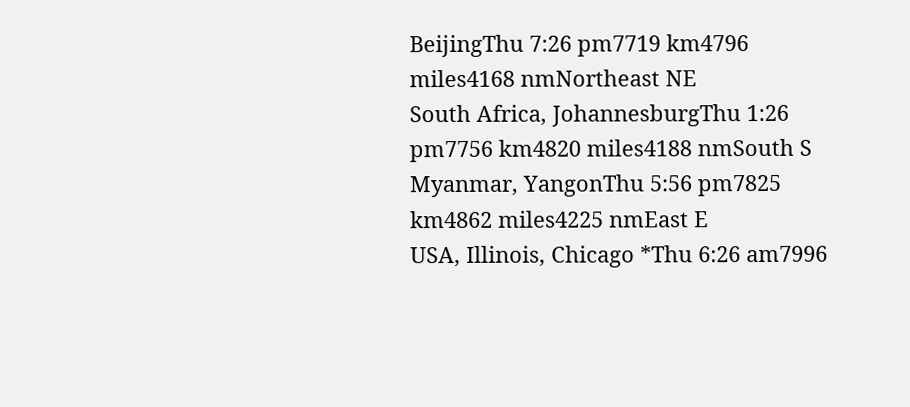BeijingThu 7:26 pm7719 km4796 miles4168 nmNortheast NE
South Africa, JohannesburgThu 1:26 pm7756 km4820 miles4188 nmSouth S
Myanmar, YangonThu 5:56 pm7825 km4862 miles4225 nmEast E
USA, Illinois, Chicago *Thu 6:26 am7996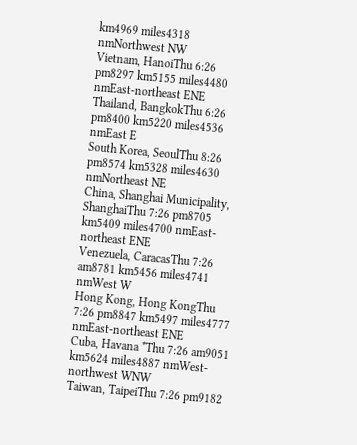km4969 miles4318 nmNorthwest NW
Vietnam, HanoiThu 6:26 pm8297 km5155 miles4480 nmEast-northeast ENE
Thailand, BangkokThu 6:26 pm8400 km5220 miles4536 nmEast E
South Korea, SeoulThu 8:26 pm8574 km5328 miles4630 nmNortheast NE
China, Shanghai Municipality, ShanghaiThu 7:26 pm8705 km5409 miles4700 nmEast-northeast ENE
Venezuela, CaracasThu 7:26 am8781 km5456 miles4741 nmWest W
Hong Kong, Hong KongThu 7:26 pm8847 km5497 miles4777 nmEast-northeast ENE
Cuba, Havana *Thu 7:26 am9051 km5624 miles4887 nmWest-northwest WNW
Taiwan, TaipeiThu 7:26 pm9182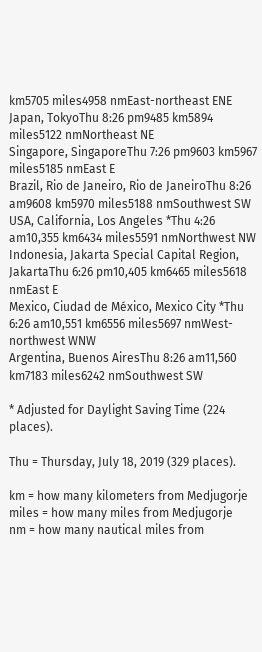km5705 miles4958 nmEast-northeast ENE
Japan, TokyoThu 8:26 pm9485 km5894 miles5122 nmNortheast NE
Singapore, SingaporeThu 7:26 pm9603 km5967 miles5185 nmEast E
Brazil, Rio de Janeiro, Rio de JaneiroThu 8:26 am9608 km5970 miles5188 nmSouthwest SW
USA, California, Los Angeles *Thu 4:26 am10,355 km6434 miles5591 nmNorthwest NW
Indonesia, Jakarta Special Capital Region, JakartaThu 6:26 pm10,405 km6465 miles5618 nmEast E
Mexico, Ciudad de México, Mexico City *Thu 6:26 am10,551 km6556 miles5697 nmWest-northwest WNW
Argentina, Buenos AiresThu 8:26 am11,560 km7183 miles6242 nmSouthwest SW

* Adjusted for Daylight Saving Time (224 places).

Thu = Thursday, July 18, 2019 (329 places).

km = how many kilometers from Medjugorje
miles = how many miles from Medjugorje
nm = how many nautical miles from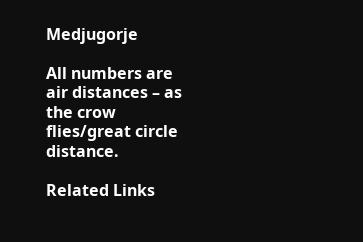Medjugorje

All numbers are air distances – as the crow flies/great circle distance.

Related Links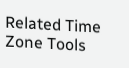Related Time Zone Tools